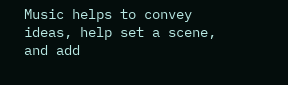Music helps to convey ideas, help set a scene, and add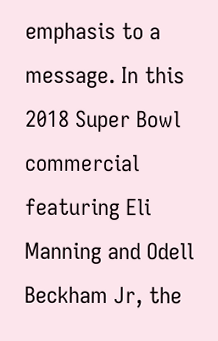emphasis to a message. In this 2018 Super Bowl commercial featuring Eli Manning and Odell Beckham Jr, the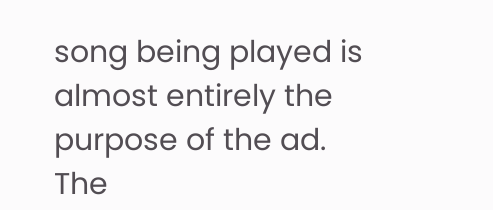song being played is almost entirely the purpose of the ad. The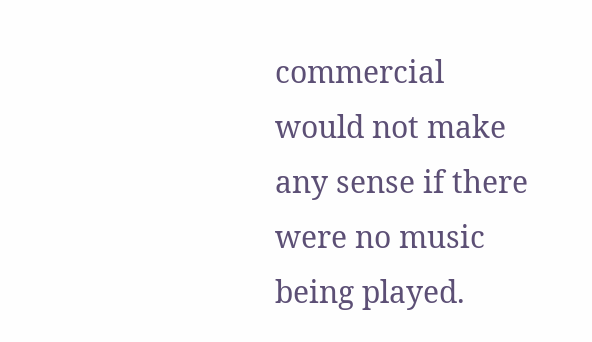commercial would not make any sense if there were no music being played.